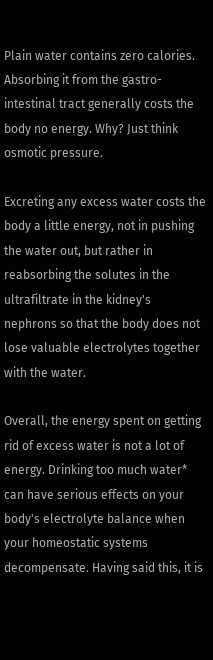Plain water contains zero calories. Absorbing it from the gastro-intestinal tract generally costs the body no energy. Why? Just think osmotic pressure.

Excreting any excess water costs the body a little energy, not in pushing the water out, but rather in reabsorbing the solutes in the ultrafiltrate in the kidney's nephrons so that the body does not lose valuable electrolytes together with the water.

Overall, the energy spent on getting rid of excess water is not a lot of energy. Drinking too much water* can have serious effects on your body's electrolyte balance when your homeostatic systems decompensate. Having said this, it is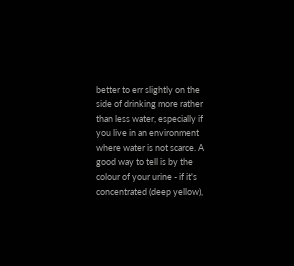better to err slightly on the side of drinking more rather than less water, especially if you live in an environment where water is not scarce. A good way to tell is by the colour of your urine - if it's concentrated (deep yellow),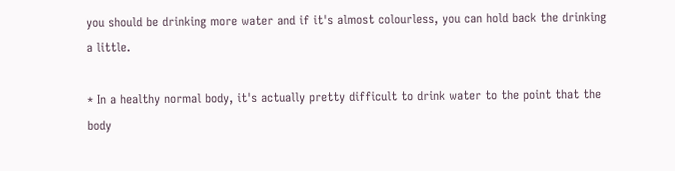you should be drinking more water and if it's almost colourless, you can hold back the drinking a little.

* In a healthy normal body, it's actually pretty difficult to drink water to the point that the body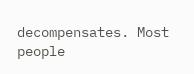decompensates. Most people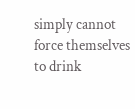simply cannot force themselves to drink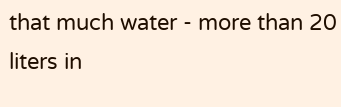that much water - more than 20 liters in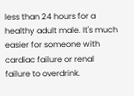less than 24 hours for a healthy adult male. It's much easier for someone with cardiac failure or renal failure to overdrink.